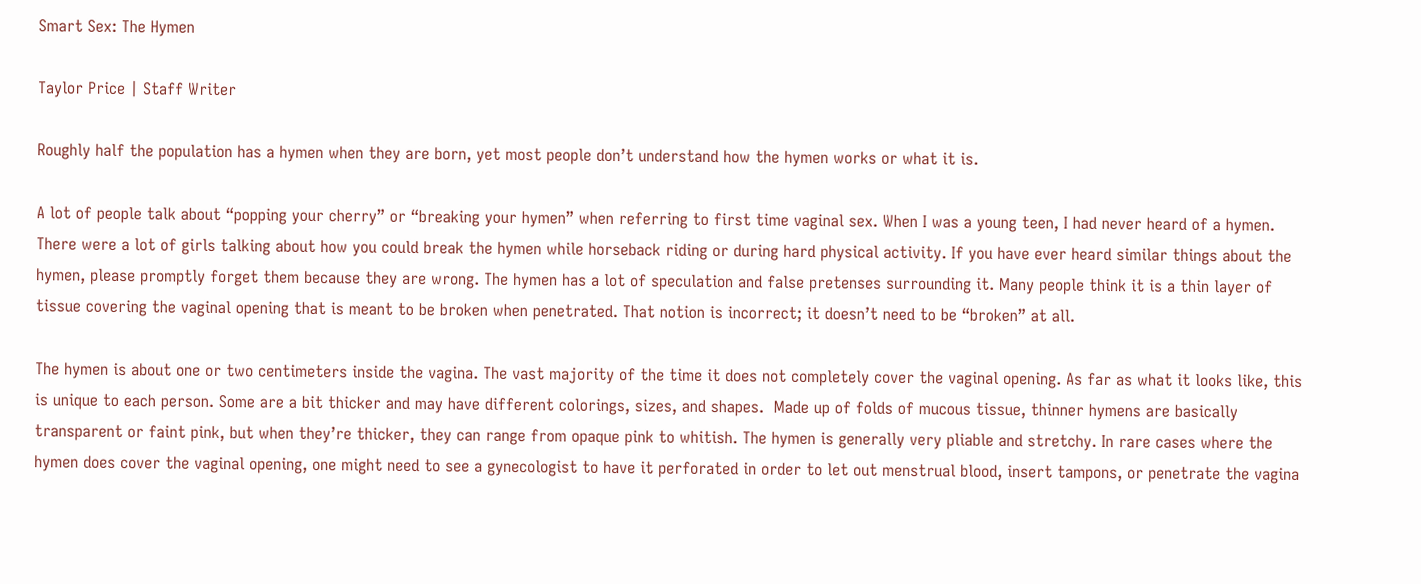Smart Sex: The Hymen

Taylor Price | Staff Writer

Roughly half the population has a hymen when they are born, yet most people don’t understand how the hymen works or what it is.

A lot of people talk about “popping your cherry” or “breaking your hymen” when referring to first time vaginal sex. When I was a young teen, I had never heard of a hymen. There were a lot of girls talking about how you could break the hymen while horseback riding or during hard physical activity. If you have ever heard similar things about the hymen, please promptly forget them because they are wrong. The hymen has a lot of speculation and false pretenses surrounding it. Many people think it is a thin layer of tissue covering the vaginal opening that is meant to be broken when penetrated. That notion is incorrect; it doesn’t need to be “broken” at all.

The hymen is about one or two centimeters inside the vagina. The vast majority of the time it does not completely cover the vaginal opening. As far as what it looks like, this is unique to each person. Some are a bit thicker and may have different colorings, sizes, and shapes.  Made up of folds of mucous tissue, thinner hymens are basically transparent or faint pink, but when they’re thicker, they can range from opaque pink to whitish. The hymen is generally very pliable and stretchy. In rare cases where the hymen does cover the vaginal opening, one might need to see a gynecologist to have it perforated in order to let out menstrual blood, insert tampons, or penetrate the vagina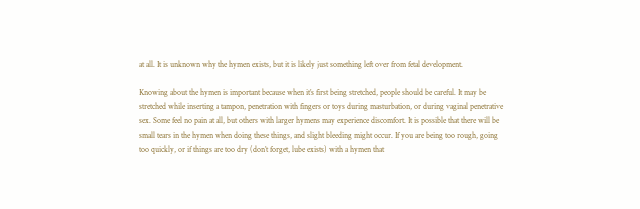at all. It is unknown why the hymen exists, but it is likely just something left over from fetal development.

Knowing about the hymen is important because when it’s first being stretched, people should be careful. It may be stretched while inserting a tampon, penetration with fingers or toys during masturbation, or during vaginal penetrative sex. Some feel no pain at all, but others with larger hymens may experience discomfort. It is possible that there will be small tears in the hymen when doing these things, and slight bleeding might occur. If you are being too rough, going too quickly, or if things are too dry (don’t forget, lube exists) with a hymen that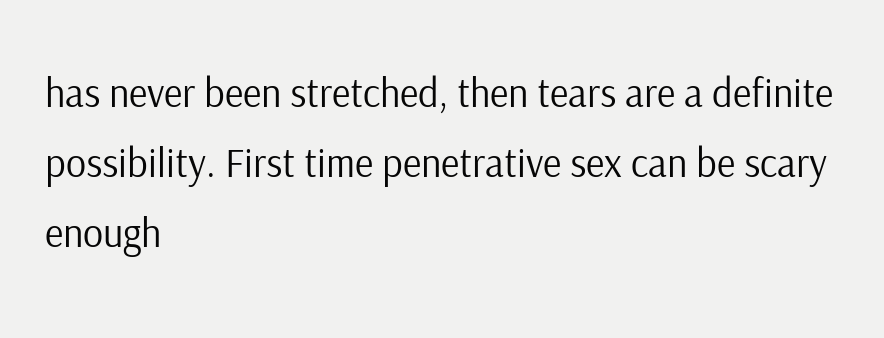has never been stretched, then tears are a definite possibility. First time penetrative sex can be scary enough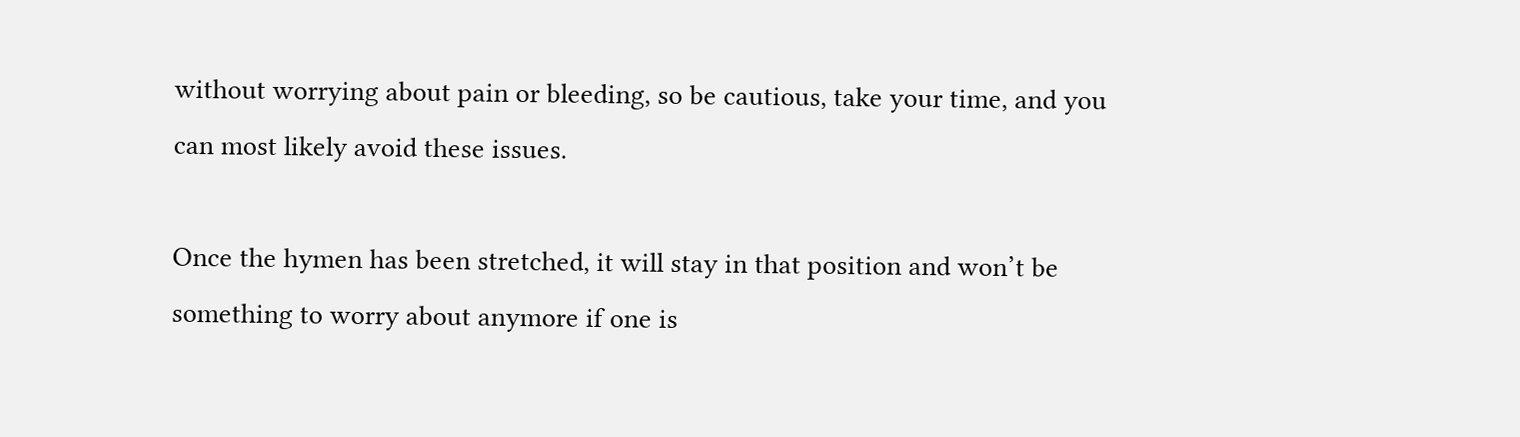without worrying about pain or bleeding, so be cautious, take your time, and you can most likely avoid these issues.

Once the hymen has been stretched, it will stay in that position and won’t be something to worry about anymore if one is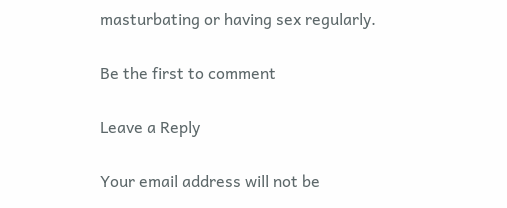masturbating or having sex regularly.

Be the first to comment

Leave a Reply

Your email address will not be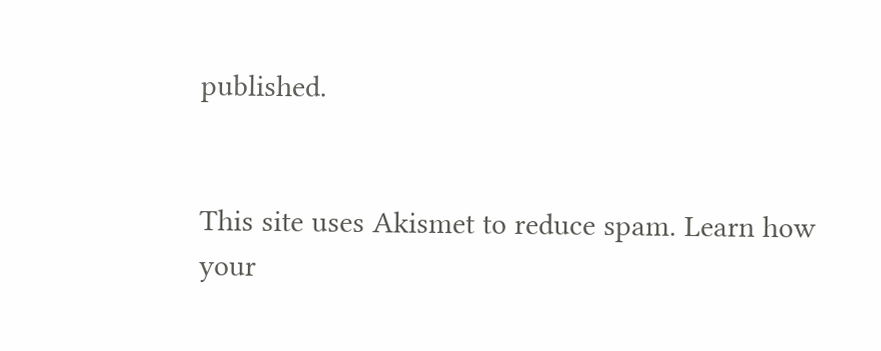published.


This site uses Akismet to reduce spam. Learn how your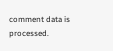comment data is processed.